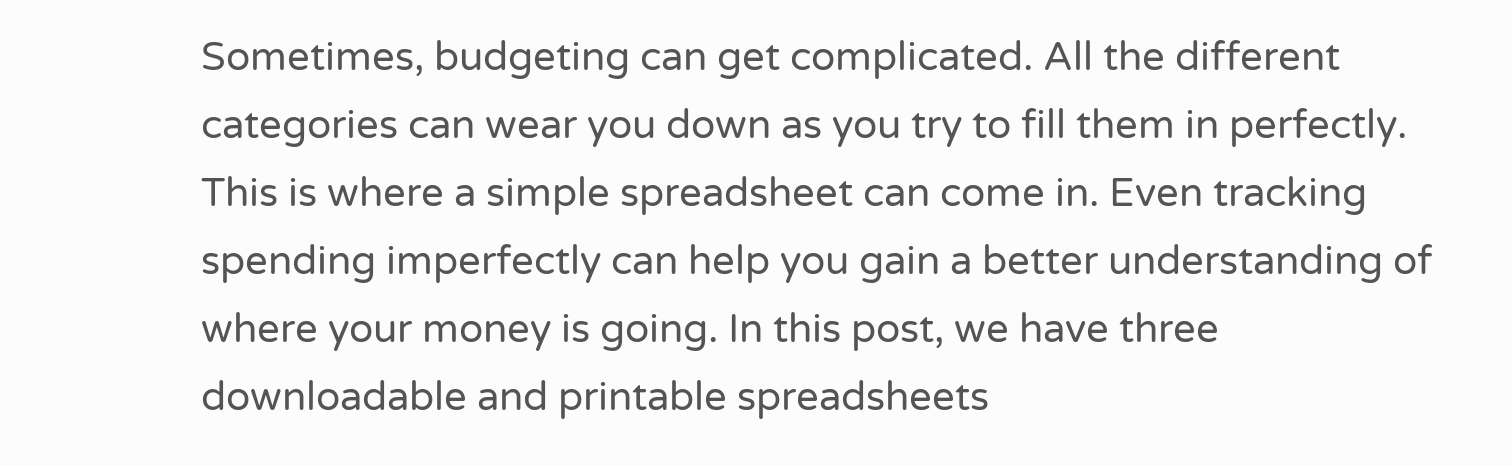Sometimes, budgeting can get complicated. All the different categories can wear you down as you try to fill them in perfectly. This is where a simple spreadsheet can come in. Even tracking spending imperfectly can help you gain a better understanding of where your money is going. In this post, we have three downloadable and printable spreadsheets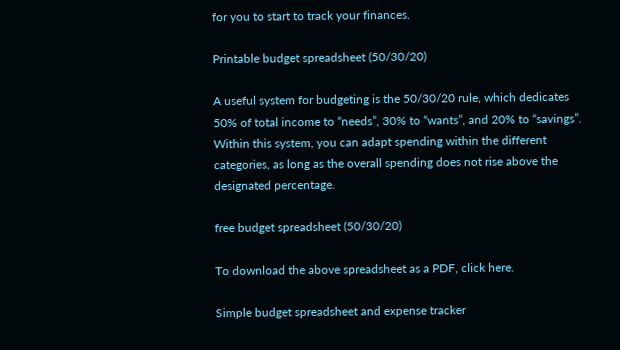for you to start to track your finances.

Printable budget spreadsheet (50/30/20)

A useful system for budgeting is the 50/30/20 rule, which dedicates 50% of total income to “needs”, 30% to “wants”, and 20% to “savings”. Within this system, you can adapt spending within the different categories, as long as the overall spending does not rise above the designated percentage.

free budget spreadsheet (50/30/20)

To download the above spreadsheet as a PDF, click here.

Simple budget spreadsheet and expense tracker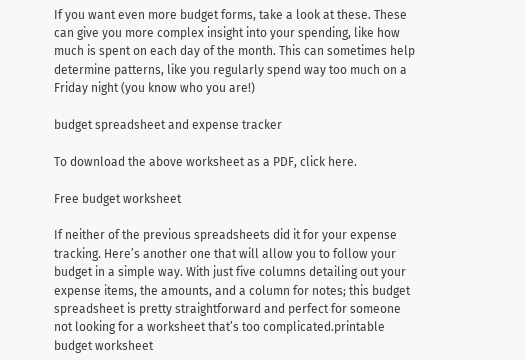If you want even more budget forms, take a look at these. These can give you more complex insight into your spending, like how much is spent on each day of the month. This can sometimes help determine patterns, like you regularly spend way too much on a Friday night (you know who you are!)

budget spreadsheet and expense tracker

To download the above worksheet as a PDF, click here.

Free budget worksheet

If neither of the previous spreadsheets did it for your expense tracking. Here’s another one that will allow you to follow your budget in a simple way. With just five columns detailing out your expense items, the amounts, and a column for notes; this budget spreadsheet is pretty straightforward and perfect for someone not looking for a worksheet that’s too complicated.printable budget worksheet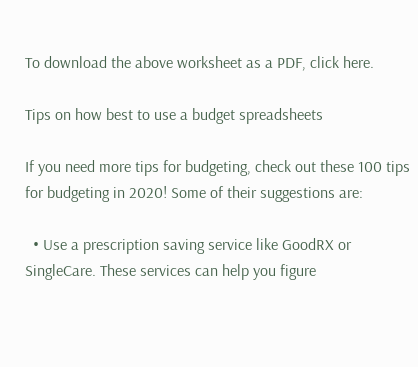To download the above worksheet as a PDF, click here.

Tips on how best to use a budget spreadsheets

If you need more tips for budgeting, check out these 100 tips for budgeting in 2020! Some of their suggestions are:

  • Use a prescription saving service like GoodRX or SingleCare. These services can help you figure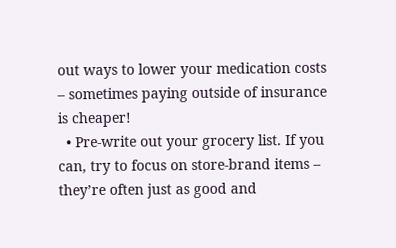out ways to lower your medication costs – sometimes paying outside of insurance is cheaper!
  • Pre-write out your grocery list. If you can, try to focus on store-brand items – they’re often just as good and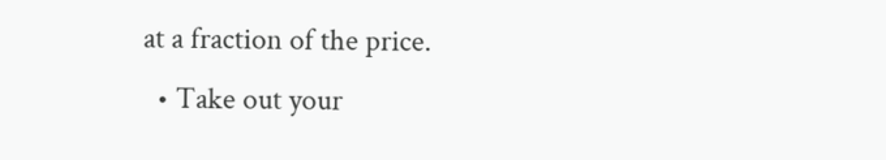at a fraction of the price.
  • Take out your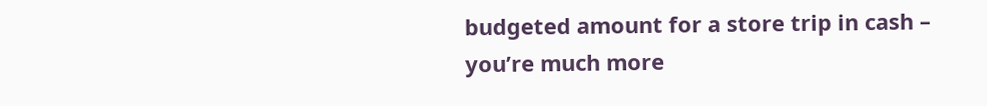budgeted amount for a store trip in cash – you’re much more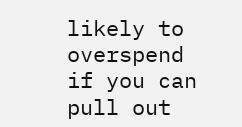likely to overspend if you can pull out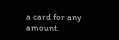a card for any amount.